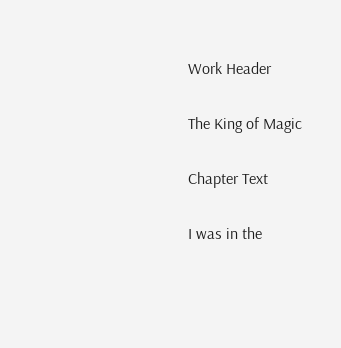Work Header

The King of Magic

Chapter Text

I was in the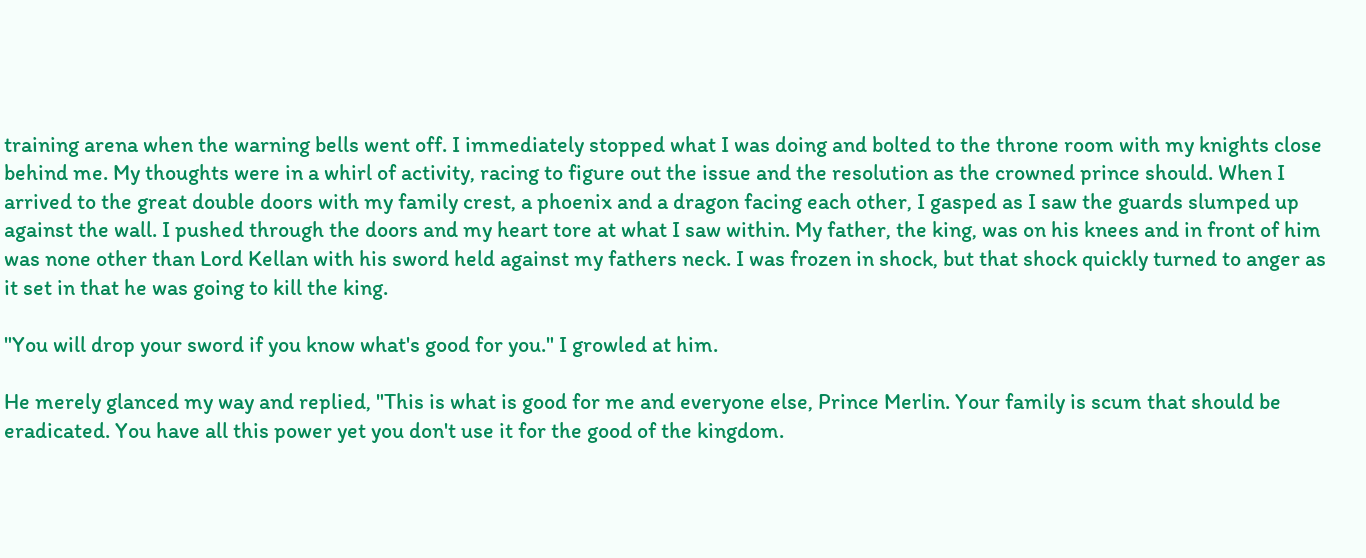training arena when the warning bells went off. I immediately stopped what I was doing and bolted to the throne room with my knights close behind me. My thoughts were in a whirl of activity, racing to figure out the issue and the resolution as the crowned prince should. When I arrived to the great double doors with my family crest, a phoenix and a dragon facing each other, I gasped as I saw the guards slumped up against the wall. I pushed through the doors and my heart tore at what I saw within. My father, the king, was on his knees and in front of him was none other than Lord Kellan with his sword held against my fathers neck. I was frozen in shock, but that shock quickly turned to anger as it set in that he was going to kill the king.

"You will drop your sword if you know what's good for you." I growled at him.

He merely glanced my way and replied, "This is what is good for me and everyone else, Prince Merlin. Your family is scum that should be eradicated. You have all this power yet you don't use it for the good of the kingdom.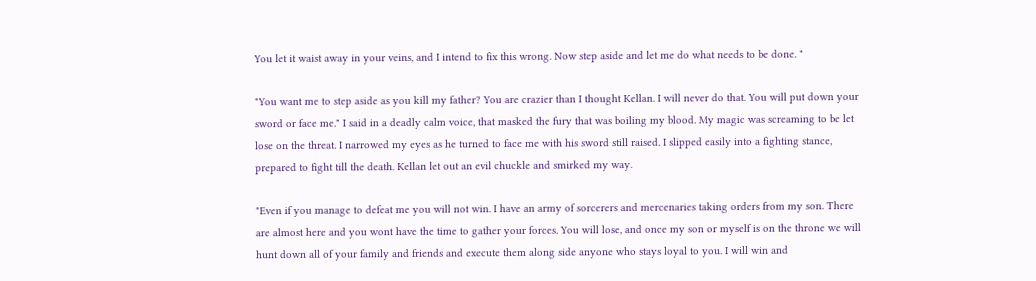You let it waist away in your veins, and I intend to fix this wrong. Now step aside and let me do what needs to be done. "

"You want me to step aside as you kill my father? You are crazier than I thought Kellan. I will never do that. You will put down your sword or face me." I said in a deadly calm voice, that masked the fury that was boiling my blood. My magic was screaming to be let lose on the threat. I narrowed my eyes as he turned to face me with his sword still raised. I slipped easily into a fighting stance, prepared to fight till the death. Kellan let out an evil chuckle and smirked my way.

"Even if you manage to defeat me you will not win. I have an army of sorcerers and mercenaries taking orders from my son. There are almost here and you wont have the time to gather your forces. You will lose, and once my son or myself is on the throne we will hunt down all of your family and friends and execute them along side anyone who stays loyal to you. I will win and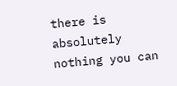there is absolutely nothing you can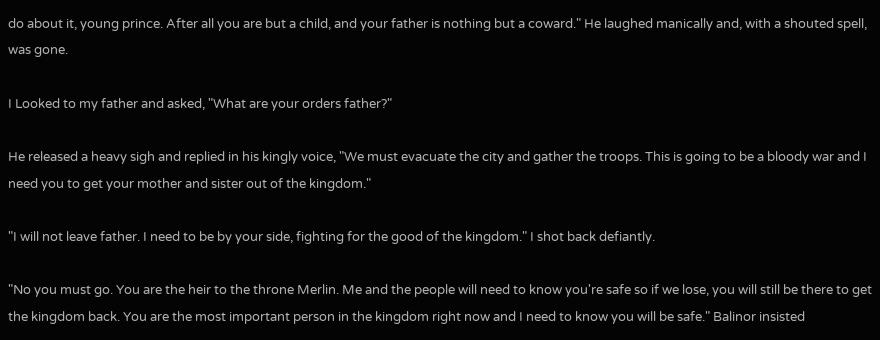do about it, young prince. After all you are but a child, and your father is nothing but a coward." He laughed manically and, with a shouted spell, was gone.

I Looked to my father and asked, "What are your orders father?"

He released a heavy sigh and replied in his kingly voice, "We must evacuate the city and gather the troops. This is going to be a bloody war and I need you to get your mother and sister out of the kingdom."

"I will not leave father. I need to be by your side, fighting for the good of the kingdom." I shot back defiantly.

"No you must go. You are the heir to the throne Merlin. Me and the people will need to know you're safe so if we lose, you will still be there to get the kingdom back. You are the most important person in the kingdom right now and I need to know you will be safe." Balinor insisted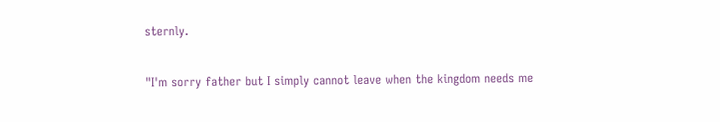sternly.

"I'm sorry father but I simply cannot leave when the kingdom needs me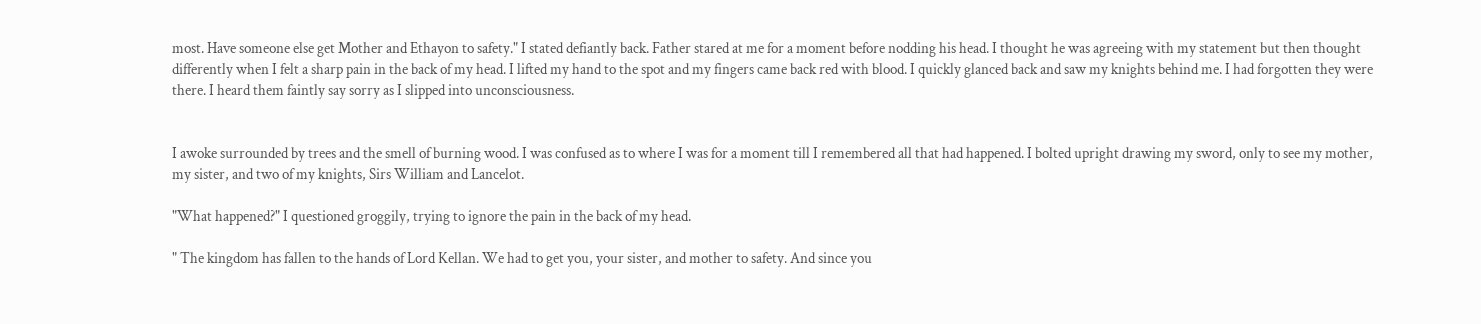most. Have someone else get Mother and Ethayon to safety." I stated defiantly back. Father stared at me for a moment before nodding his head. I thought he was agreeing with my statement but then thought differently when I felt a sharp pain in the back of my head. I lifted my hand to the spot and my fingers came back red with blood. I quickly glanced back and saw my knights behind me. I had forgotten they were there. I heard them faintly say sorry as I slipped into unconsciousness.


I awoke surrounded by trees and the smell of burning wood. I was confused as to where I was for a moment till I remembered all that had happened. I bolted upright drawing my sword, only to see my mother, my sister, and two of my knights, Sirs William and Lancelot.

"What happened?" I questioned groggily, trying to ignore the pain in the back of my head.

" The kingdom has fallen to the hands of Lord Kellan. We had to get you, your sister, and mother to safety. And since you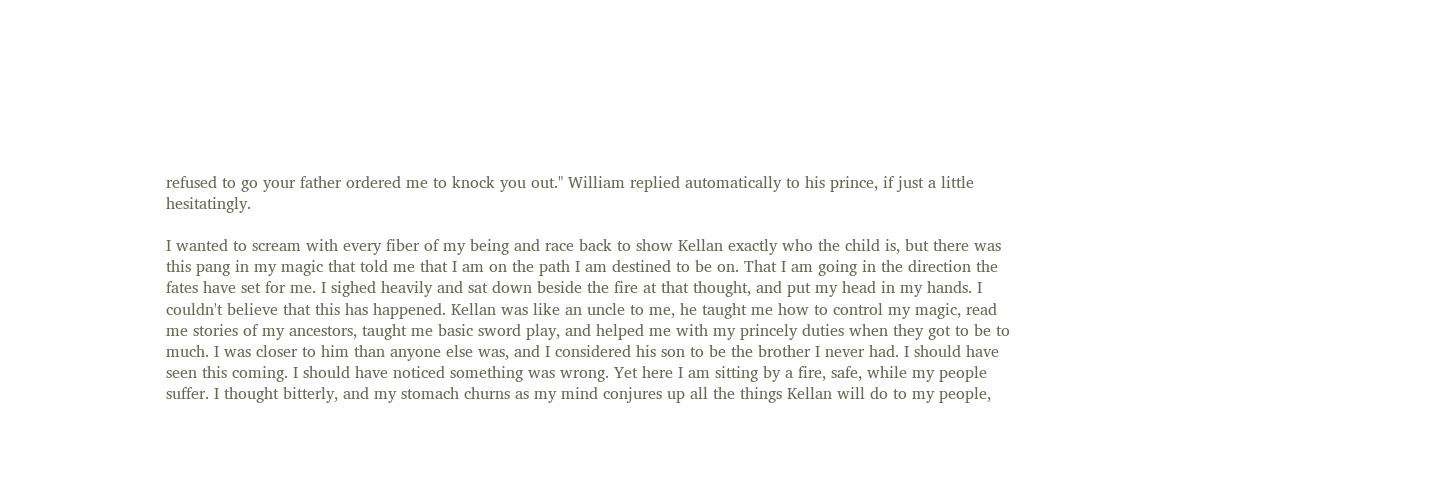refused to go your father ordered me to knock you out." William replied automatically to his prince, if just a little hesitatingly.

I wanted to scream with every fiber of my being and race back to show Kellan exactly who the child is, but there was this pang in my magic that told me that I am on the path I am destined to be on. That I am going in the direction the fates have set for me. I sighed heavily and sat down beside the fire at that thought, and put my head in my hands. I couldn't believe that this has happened. Kellan was like an uncle to me, he taught me how to control my magic, read me stories of my ancestors, taught me basic sword play, and helped me with my princely duties when they got to be to much. I was closer to him than anyone else was, and I considered his son to be the brother I never had. I should have seen this coming. I should have noticed something was wrong. Yet here I am sitting by a fire, safe, while my people suffer. I thought bitterly, and my stomach churns as my mind conjures up all the things Kellan will do to my people,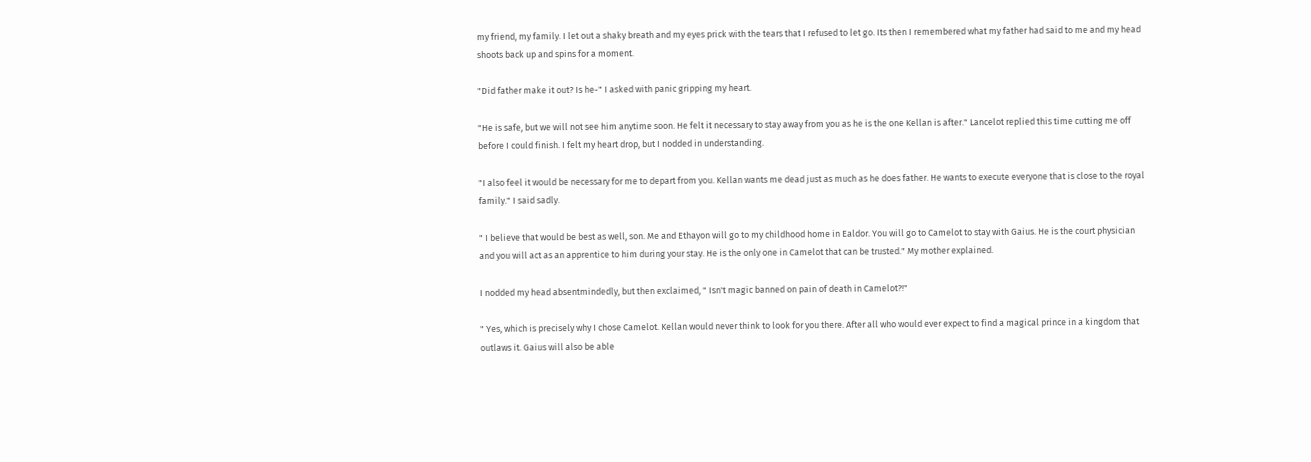my friend, my family. I let out a shaky breath and my eyes prick with the tears that I refused to let go. Its then I remembered what my father had said to me and my head shoots back up and spins for a moment.

"Did father make it out? Is he-" I asked with panic gripping my heart.

"He is safe, but we will not see him anytime soon. He felt it necessary to stay away from you as he is the one Kellan is after." Lancelot replied this time cutting me off before I could finish. I felt my heart drop, but I nodded in understanding.

"I also feel it would be necessary for me to depart from you. Kellan wants me dead just as much as he does father. He wants to execute everyone that is close to the royal family." I said sadly.

" I believe that would be best as well, son. Me and Ethayon will go to my childhood home in Ealdor. You will go to Camelot to stay with Gaius. He is the court physician and you will act as an apprentice to him during your stay. He is the only one in Camelot that can be trusted." My mother explained.

I nodded my head absentmindedly, but then exclaimed, " Isn't magic banned on pain of death in Camelot?!"

" Yes, which is precisely why I chose Camelot. Kellan would never think to look for you there. After all who would ever expect to find a magical prince in a kingdom that outlaws it. Gaius will also be able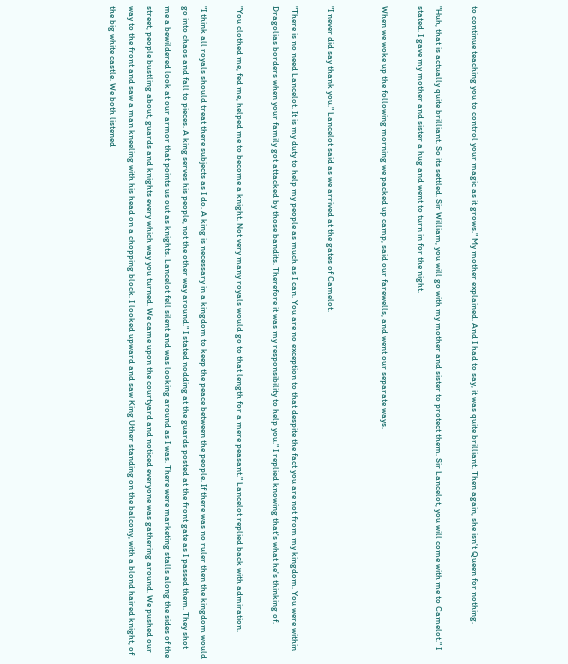to continue teaching you to control your magic as it grows." My mother explained. And I had to say, it was quite brilliant. Then again, she isn't Queen for nothing.

"Huh, that is actually quite brilliant. So its settled. Sir William, you will go with my mother and sister to protect them. Sir Lancelot, you will come with me to Camelot." I stated. I gave my mother and sister a hug and went to turn in for the night.

When we woke up the following morning we packed up camp, said our farewells, and went our separate ways.


"I never did say thank you." Lancelot said as we arrived at the gates of Camelot.

"There is no need Lancelot. It is my duty to help my people as much as I can. You are no exception to that despite the fact you are not from my kingdom. You were within Dragolias borders when your family got attacked by those bandits. Therefore it was my responsibility to help you." I replied knowing that's what he's thinking of.

"You clothed me, fed me, helped me to become a knight. Not very many royals would go to that length for a mere peasant." Lancelot replied back with admiration.

"I think all royals should treat there subjects as I do. A king is necessary in a kingdom to keep the peace between the people. If there was no ruler then the kingdom would go into chaos and fall to pieces. A king serves his people, not the other way around." I stated nodding at the guards posted at the front gate as I passed them. They shot me a bewildered look at our armor that points us out as knights. Lancelot fell silent and was looking around as I was. There were marketing stalls along the sides of the street, people bustling about, guards and knights every which way you turned. We came upon the courtyard and noticed everyone was gathering around. We pushed our way to the front and saw a man kneeling with his head on a chopping block. I looked upward and saw King Uther standing on the balcony, with a blond haired knight, of the big white castle. We both listened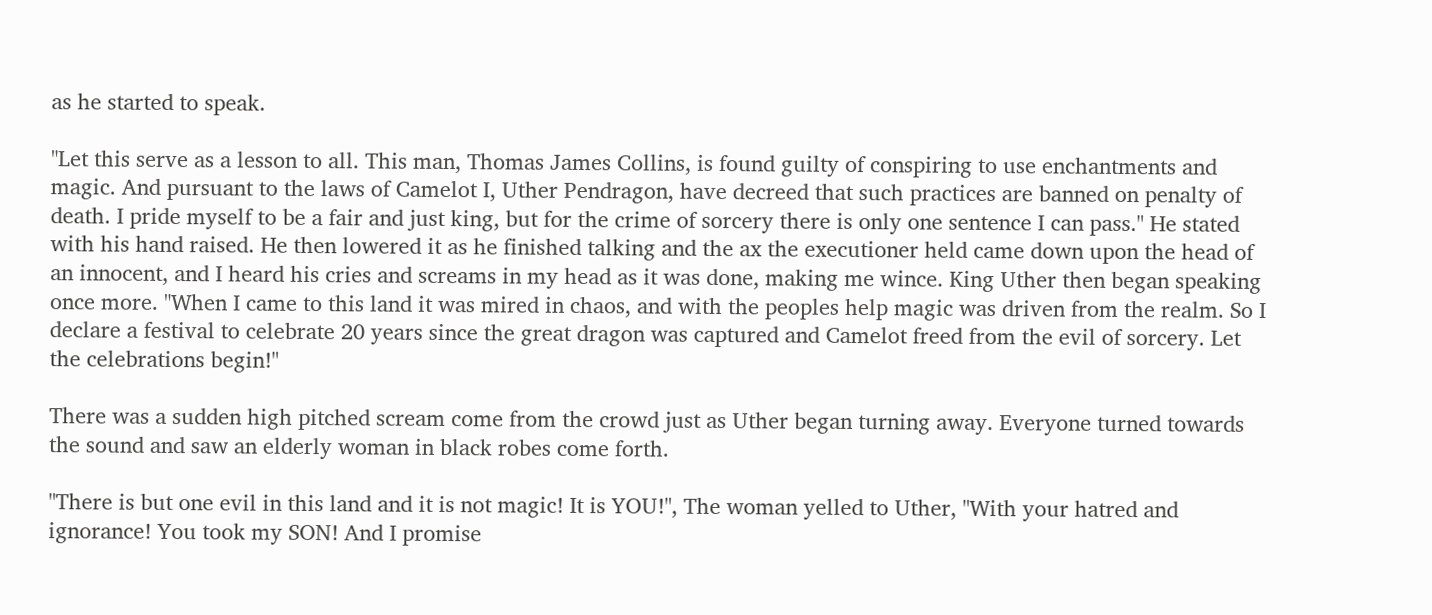as he started to speak.

"Let this serve as a lesson to all. This man, Thomas James Collins, is found guilty of conspiring to use enchantments and magic. And pursuant to the laws of Camelot I, Uther Pendragon, have decreed that such practices are banned on penalty of death. I pride myself to be a fair and just king, but for the crime of sorcery there is only one sentence I can pass." He stated with his hand raised. He then lowered it as he finished talking and the ax the executioner held came down upon the head of an innocent, and I heard his cries and screams in my head as it was done, making me wince. King Uther then began speaking once more. "When I came to this land it was mired in chaos, and with the peoples help magic was driven from the realm. So I declare a festival to celebrate 20 years since the great dragon was captured and Camelot freed from the evil of sorcery. Let the celebrations begin!"

There was a sudden high pitched scream come from the crowd just as Uther began turning away. Everyone turned towards the sound and saw an elderly woman in black robes come forth.

"There is but one evil in this land and it is not magic! It is YOU!", The woman yelled to Uther, "With your hatred and ignorance! You took my SON! And I promise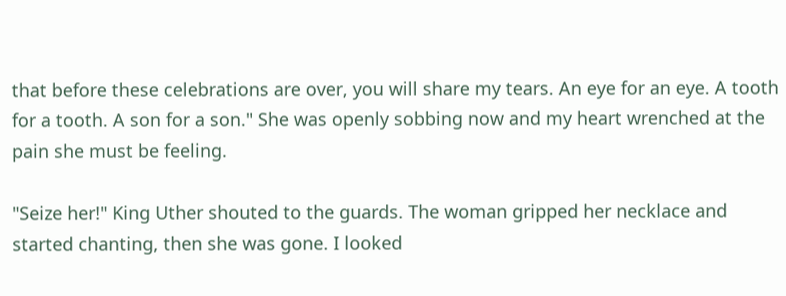that before these celebrations are over, you will share my tears. An eye for an eye. A tooth for a tooth. A son for a son." She was openly sobbing now and my heart wrenched at the pain she must be feeling.

"Seize her!" King Uther shouted to the guards. The woman gripped her necklace and started chanting, then she was gone. I looked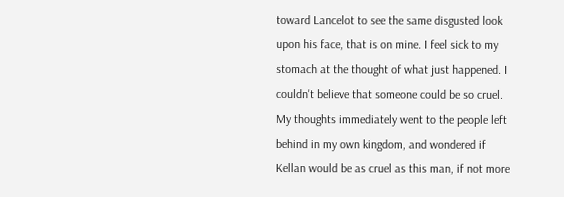toward Lancelot to see the same disgusted look upon his face, that is on mine. I feel sick to my stomach at the thought of what just happened. I couldn't believe that someone could be so cruel. My thoughts immediately went to the people left behind in my own kingdom, and wondered if Kellan would be as cruel as this man, if not more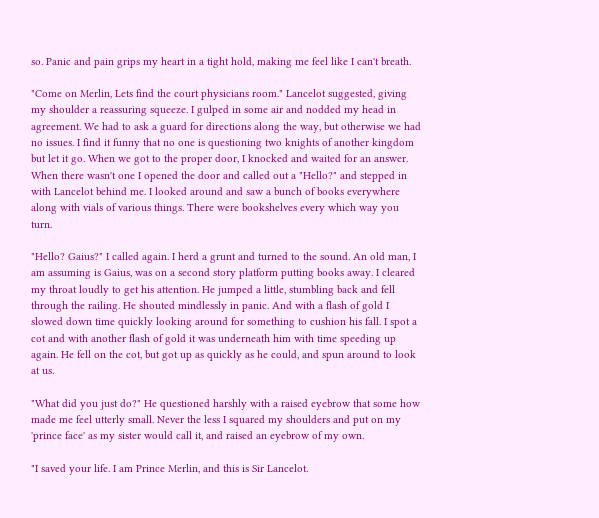so. Panic and pain grips my heart in a tight hold, making me feel like I can't breath.

"Come on Merlin, Lets find the court physicians room." Lancelot suggested, giving my shoulder a reassuring squeeze. I gulped in some air and nodded my head in agreement. We had to ask a guard for directions along the way, but otherwise we had no issues. I find it funny that no one is questioning two knights of another kingdom but let it go. When we got to the proper door, I knocked and waited for an answer. When there wasn't one I opened the door and called out a "Hello?" and stepped in with Lancelot behind me. I looked around and saw a bunch of books everywhere along with vials of various things. There were bookshelves every which way you turn.

"Hello? Gaius?" I called again. I herd a grunt and turned to the sound. An old man, I am assuming is Gaius, was on a second story platform putting books away. I cleared my throat loudly to get his attention. He jumped a little, stumbling back and fell through the railing. He shouted mindlessly in panic. And with a flash of gold I slowed down time quickly looking around for something to cushion his fall. I spot a cot and with another flash of gold it was underneath him with time speeding up again. He fell on the cot, but got up as quickly as he could, and spun around to look at us.

"What did you just do?" He questioned harshly with a raised eyebrow that some how made me feel utterly small. Never the less I squared my shoulders and put on my 'prince face' as my sister would call it, and raised an eyebrow of my own.

"I saved your life. I am Prince Merlin, and this is Sir Lancelot.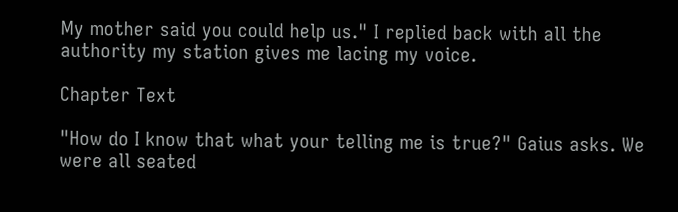My mother said you could help us." I replied back with all the authority my station gives me lacing my voice.

Chapter Text

"How do I know that what your telling me is true?" Gaius asks. We were all seated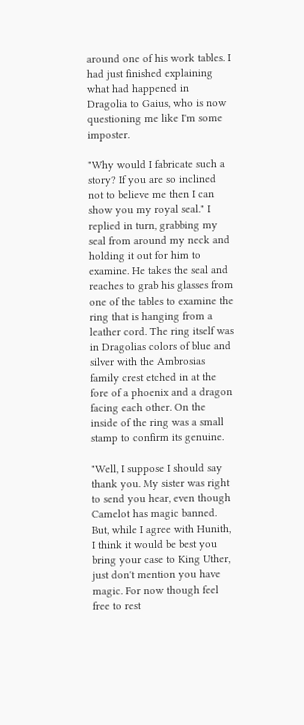around one of his work tables. I had just finished explaining what had happened in Dragolia to Gaius, who is now questioning me like I'm some imposter.

"Why would I fabricate such a story? If you are so inclined not to believe me then I can show you my royal seal." I replied in turn, grabbing my seal from around my neck and holding it out for him to examine. He takes the seal and reaches to grab his glasses from one of the tables to examine the ring that is hanging from a leather cord. The ring itself was in Dragolias colors of blue and silver with the Ambrosias family crest etched in at the fore of a phoenix and a dragon facing each other. On the inside of the ring was a small stamp to confirm its genuine.

"Well, I suppose I should say thank you. My sister was right to send you hear, even though Camelot has magic banned. But, while I agree with Hunith, I think it would be best you bring your case to King Uther, just don't mention you have magic. For now though feel free to rest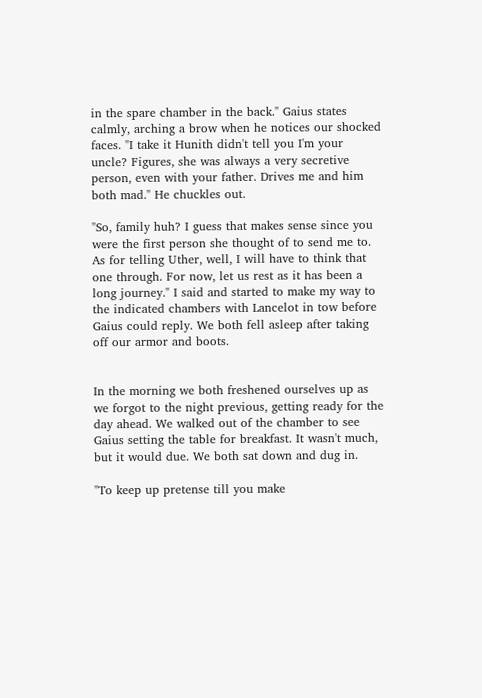in the spare chamber in the back." Gaius states calmly, arching a brow when he notices our shocked faces. "I take it Hunith didn't tell you I'm your uncle? Figures, she was always a very secretive person, even with your father. Drives me and him both mad." He chuckles out.

"So, family huh? I guess that makes sense since you were the first person she thought of to send me to. As for telling Uther, well, I will have to think that one through. For now, let us rest as it has been a long journey." I said and started to make my way to the indicated chambers with Lancelot in tow before Gaius could reply. We both fell asleep after taking off our armor and boots.


In the morning we both freshened ourselves up as we forgot to the night previous, getting ready for the day ahead. We walked out of the chamber to see Gaius setting the table for breakfast. It wasn't much, but it would due. We both sat down and dug in.

"To keep up pretense till you make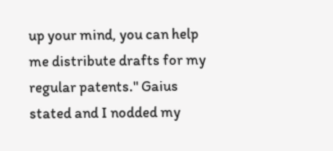up your mind, you can help me distribute drafts for my regular patents." Gaius stated and I nodded my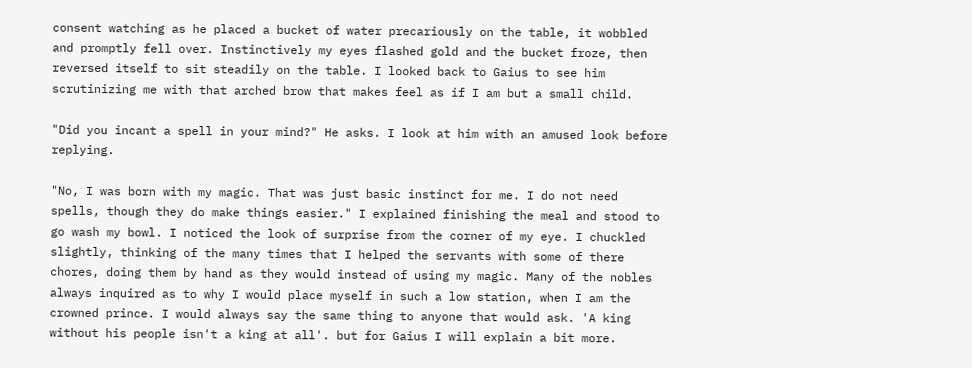consent watching as he placed a bucket of water precariously on the table, it wobbled and promptly fell over. Instinctively my eyes flashed gold and the bucket froze, then reversed itself to sit steadily on the table. I looked back to Gaius to see him scrutinizing me with that arched brow that makes feel as if I am but a small child.

"Did you incant a spell in your mind?" He asks. I look at him with an amused look before replying.

"No, I was born with my magic. That was just basic instinct for me. I do not need spells, though they do make things easier." I explained finishing the meal and stood to go wash my bowl. I noticed the look of surprise from the corner of my eye. I chuckled slightly, thinking of the many times that I helped the servants with some of there chores, doing them by hand as they would instead of using my magic. Many of the nobles always inquired as to why I would place myself in such a low station, when I am the crowned prince. I would always say the same thing to anyone that would ask. 'A king without his people isn't a king at all'. but for Gaius I will explain a bit more.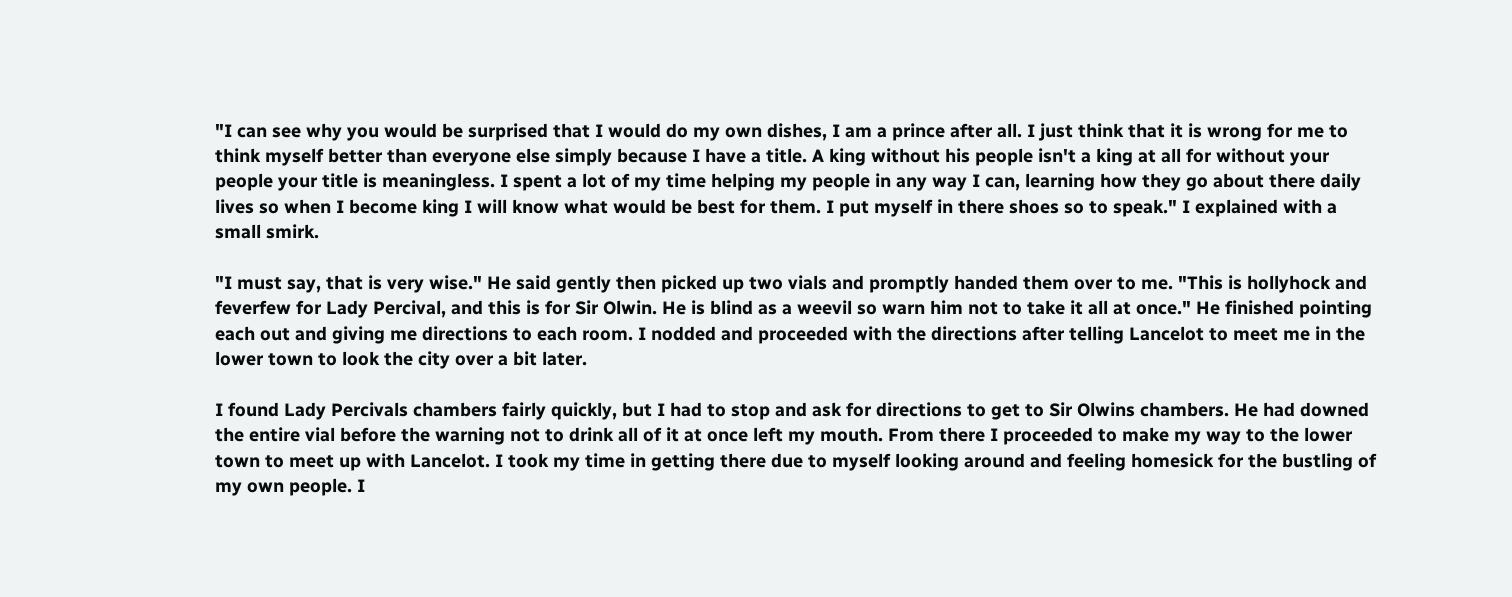"I can see why you would be surprised that I would do my own dishes, I am a prince after all. I just think that it is wrong for me to think myself better than everyone else simply because I have a title. A king without his people isn't a king at all for without your people your title is meaningless. I spent a lot of my time helping my people in any way I can, learning how they go about there daily lives so when I become king I will know what would be best for them. I put myself in there shoes so to speak." I explained with a small smirk.

"I must say, that is very wise." He said gently then picked up two vials and promptly handed them over to me. "This is hollyhock and feverfew for Lady Percival, and this is for Sir Olwin. He is blind as a weevil so warn him not to take it all at once." He finished pointing each out and giving me directions to each room. I nodded and proceeded with the directions after telling Lancelot to meet me in the lower town to look the city over a bit later.

I found Lady Percivals chambers fairly quickly, but I had to stop and ask for directions to get to Sir Olwins chambers. He had downed the entire vial before the warning not to drink all of it at once left my mouth. From there I proceeded to make my way to the lower town to meet up with Lancelot. I took my time in getting there due to myself looking around and feeling homesick for the bustling of my own people. I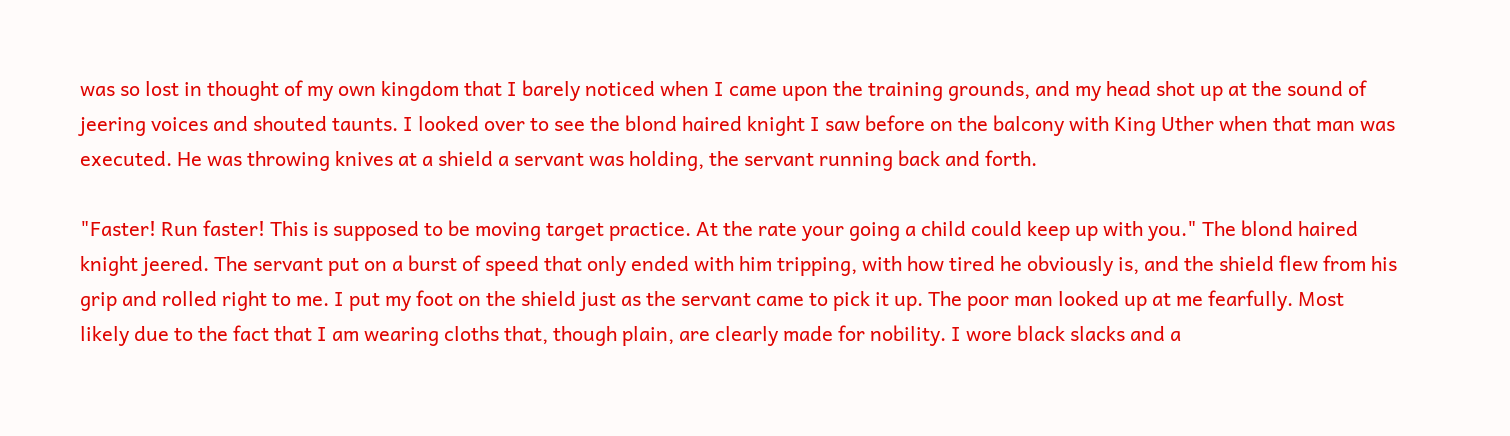was so lost in thought of my own kingdom that I barely noticed when I came upon the training grounds, and my head shot up at the sound of jeering voices and shouted taunts. I looked over to see the blond haired knight I saw before on the balcony with King Uther when that man was executed. He was throwing knives at a shield a servant was holding, the servant running back and forth.

"Faster! Run faster! This is supposed to be moving target practice. At the rate your going a child could keep up with you." The blond haired knight jeered. The servant put on a burst of speed that only ended with him tripping, with how tired he obviously is, and the shield flew from his grip and rolled right to me. I put my foot on the shield just as the servant came to pick it up. The poor man looked up at me fearfully. Most likely due to the fact that I am wearing cloths that, though plain, are clearly made for nobility. I wore black slacks and a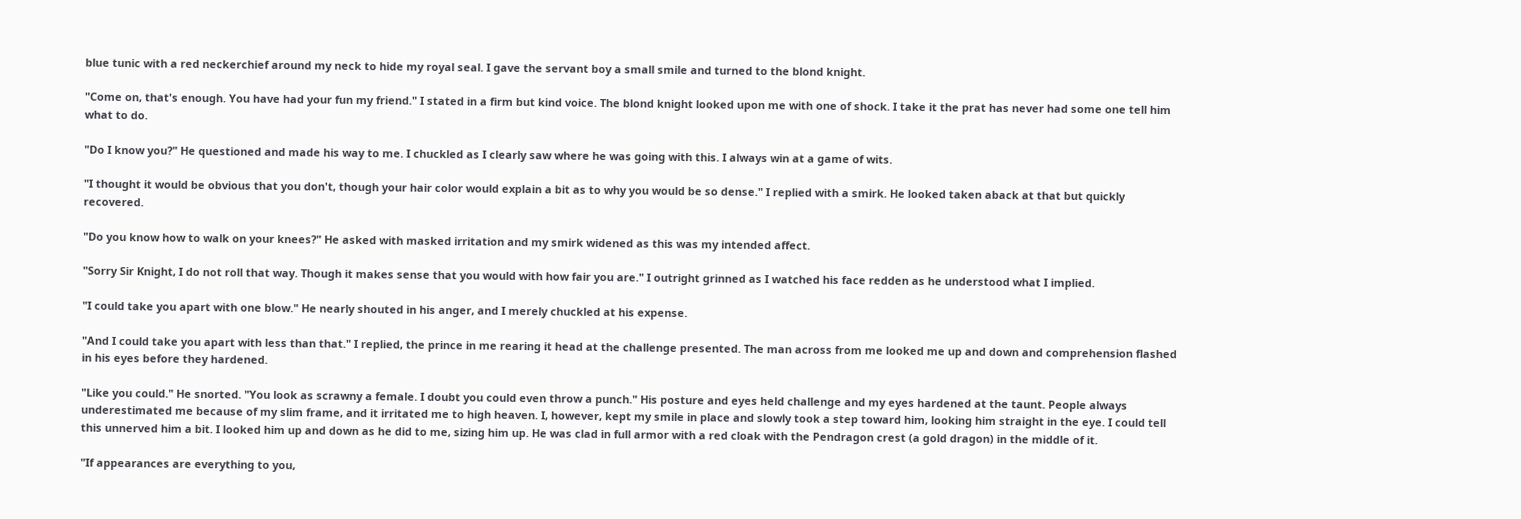blue tunic with a red neckerchief around my neck to hide my royal seal. I gave the servant boy a small smile and turned to the blond knight.

"Come on, that's enough. You have had your fun my friend." I stated in a firm but kind voice. The blond knight looked upon me with one of shock. I take it the prat has never had some one tell him what to do.

"Do I know you?" He questioned and made his way to me. I chuckled as I clearly saw where he was going with this. I always win at a game of wits.

"I thought it would be obvious that you don't, though your hair color would explain a bit as to why you would be so dense." I replied with a smirk. He looked taken aback at that but quickly recovered.

"Do you know how to walk on your knees?" He asked with masked irritation and my smirk widened as this was my intended affect.

"Sorry Sir Knight, I do not roll that way. Though it makes sense that you would with how fair you are." I outright grinned as I watched his face redden as he understood what I implied.

"I could take you apart with one blow." He nearly shouted in his anger, and I merely chuckled at his expense.

"And I could take you apart with less than that." I replied, the prince in me rearing it head at the challenge presented. The man across from me looked me up and down and comprehension flashed in his eyes before they hardened.

"Like you could." He snorted. "You look as scrawny a female. I doubt you could even throw a punch." His posture and eyes held challenge and my eyes hardened at the taunt. People always underestimated me because of my slim frame, and it irritated me to high heaven. I, however, kept my smile in place and slowly took a step toward him, looking him straight in the eye. I could tell this unnerved him a bit. I looked him up and down as he did to me, sizing him up. He was clad in full armor with a red cloak with the Pendragon crest (a gold dragon) in the middle of it.

"If appearances are everything to you,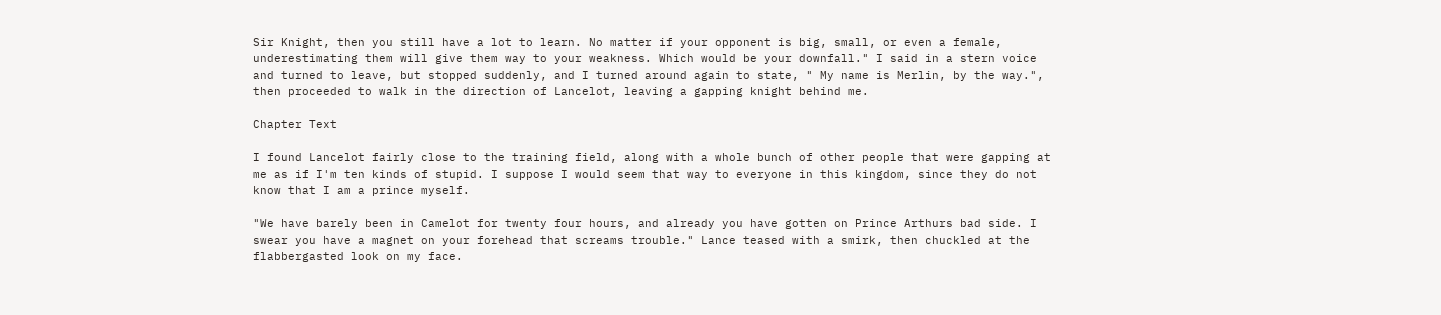Sir Knight, then you still have a lot to learn. No matter if your opponent is big, small, or even a female, underestimating them will give them way to your weakness. Which would be your downfall." I said in a stern voice and turned to leave, but stopped suddenly, and I turned around again to state, " My name is Merlin, by the way.", then proceeded to walk in the direction of Lancelot, leaving a gapping knight behind me.

Chapter Text

I found Lancelot fairly close to the training field, along with a whole bunch of other people that were gapping at me as if I'm ten kinds of stupid. I suppose I would seem that way to everyone in this kingdom, since they do not know that I am a prince myself.

"We have barely been in Camelot for twenty four hours, and already you have gotten on Prince Arthurs bad side. I swear you have a magnet on your forehead that screams trouble." Lance teased with a smirk, then chuckled at the flabbergasted look on my face.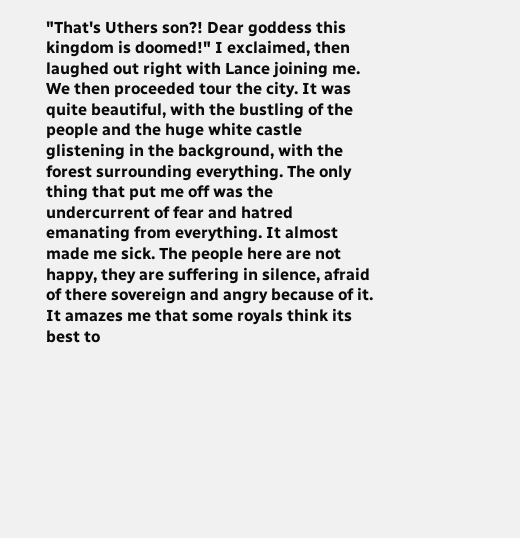"That's Uthers son?! Dear goddess this kingdom is doomed!" I exclaimed, then laughed out right with Lance joining me. We then proceeded tour the city. It was quite beautiful, with the bustling of the people and the huge white castle glistening in the background, with the forest surrounding everything. The only thing that put me off was the undercurrent of fear and hatred emanating from everything. It almost made me sick. The people here are not happy, they are suffering in silence, afraid of there sovereign and angry because of it. It amazes me that some royals think its best to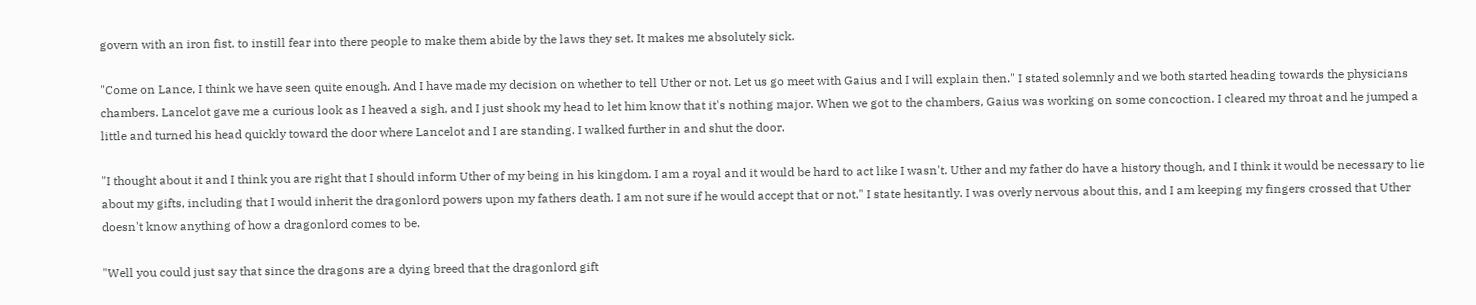govern with an iron fist. to instill fear into there people to make them abide by the laws they set. It makes me absolutely sick.

"Come on Lance, I think we have seen quite enough. And I have made my decision on whether to tell Uther or not. Let us go meet with Gaius and I will explain then." I stated solemnly and we both started heading towards the physicians chambers. Lancelot gave me a curious look as I heaved a sigh, and I just shook my head to let him know that it's nothing major. When we got to the chambers, Gaius was working on some concoction. I cleared my throat and he jumped a little and turned his head quickly toward the door where Lancelot and I are standing. I walked further in and shut the door.

"I thought about it and I think you are right that I should inform Uther of my being in his kingdom. I am a royal and it would be hard to act like I wasn't. Uther and my father do have a history though, and I think it would be necessary to lie about my gifts, including that I would inherit the dragonlord powers upon my fathers death. I am not sure if he would accept that or not." I state hesitantly. I was overly nervous about this, and I am keeping my fingers crossed that Uther doesn't know anything of how a dragonlord comes to be.

"Well you could just say that since the dragons are a dying breed that the dragonlord gift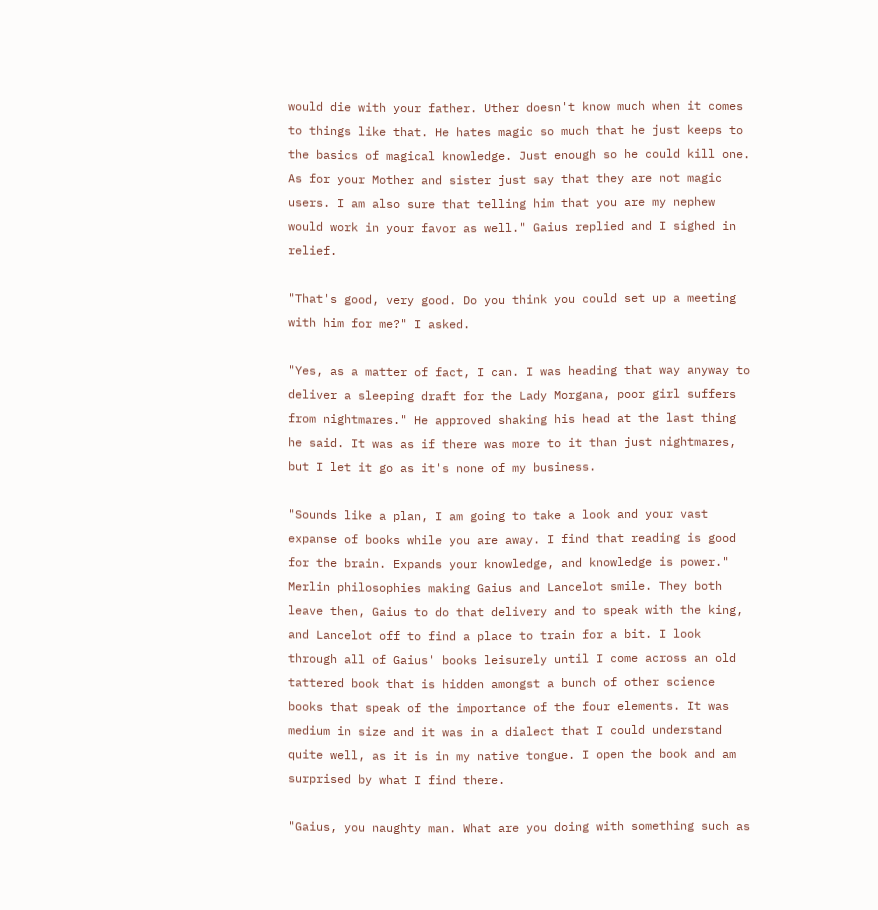would die with your father. Uther doesn't know much when it comes to things like that. He hates magic so much that he just keeps to the basics of magical knowledge. Just enough so he could kill one. As for your Mother and sister just say that they are not magic users. I am also sure that telling him that you are my nephew would work in your favor as well." Gaius replied and I sighed in relief.

"That's good, very good. Do you think you could set up a meeting with him for me?" I asked.

"Yes, as a matter of fact, I can. I was heading that way anyway to deliver a sleeping draft for the Lady Morgana, poor girl suffers from nightmares." He approved shaking his head at the last thing he said. It was as if there was more to it than just nightmares, but I let it go as it's none of my business.

"Sounds like a plan, I am going to take a look and your vast expanse of books while you are away. I find that reading is good for the brain. Expands your knowledge, and knowledge is power." Merlin philosophies making Gaius and Lancelot smile. They both leave then, Gaius to do that delivery and to speak with the king, and Lancelot off to find a place to train for a bit. I look through all of Gaius' books leisurely until I come across an old tattered book that is hidden amongst a bunch of other science books that speak of the importance of the four elements. It was medium in size and it was in a dialect that I could understand quite well, as it is in my native tongue. I open the book and am surprised by what I find there.

"Gaius, you naughty man. What are you doing with something such as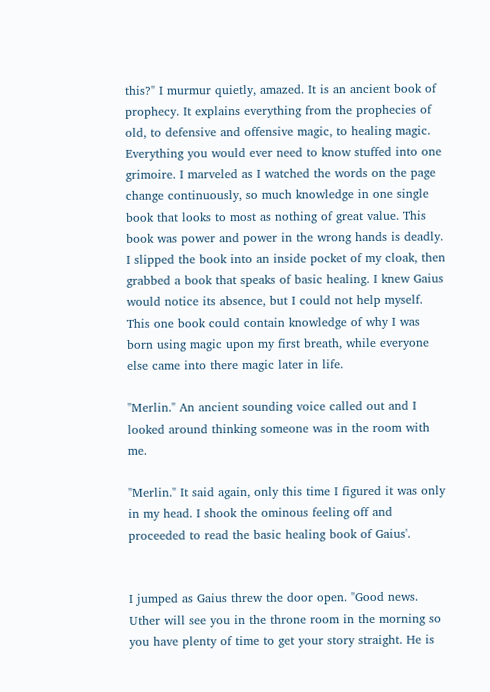this?" I murmur quietly, amazed. It is an ancient book of prophecy. It explains everything from the prophecies of old, to defensive and offensive magic, to healing magic. Everything you would ever need to know stuffed into one grimoire. I marveled as I watched the words on the page change continuously, so much knowledge in one single book that looks to most as nothing of great value. This book was power and power in the wrong hands is deadly. I slipped the book into an inside pocket of my cloak, then grabbed a book that speaks of basic healing. I knew Gaius would notice its absence, but I could not help myself. This one book could contain knowledge of why I was born using magic upon my first breath, while everyone else came into there magic later in life.

"Merlin." An ancient sounding voice called out and I looked around thinking someone was in the room with me.

"Merlin." It said again, only this time I figured it was only in my head. I shook the ominous feeling off and proceeded to read the basic healing book of Gaius'.


I jumped as Gaius threw the door open. "Good news. Uther will see you in the throne room in the morning so you have plenty of time to get your story straight. He is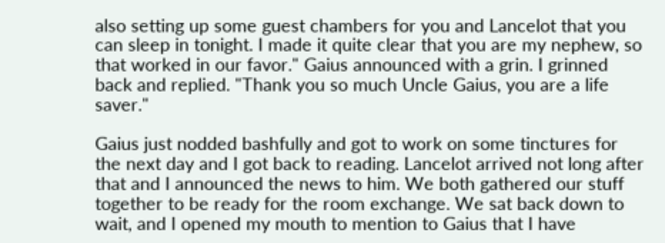also setting up some guest chambers for you and Lancelot that you can sleep in tonight. I made it quite clear that you are my nephew, so that worked in our favor." Gaius announced with a grin. I grinned back and replied. "Thank you so much Uncle Gaius, you are a life saver."

Gaius just nodded bashfully and got to work on some tinctures for the next day and I got back to reading. Lancelot arrived not long after that and I announced the news to him. We both gathered our stuff together to be ready for the room exchange. We sat back down to wait, and I opened my mouth to mention to Gaius that I have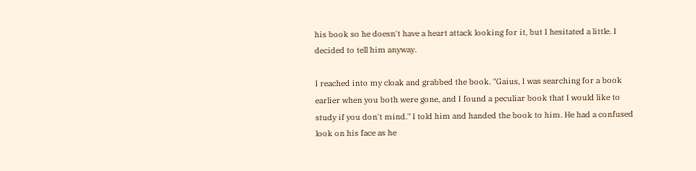his book so he doesn't have a heart attack looking for it, but I hesitated a little. I decided to tell him anyway.

I reached into my cloak and grabbed the book. "Gaius, I was searching for a book earlier when you both were gone, and I found a peculiar book that I would like to study if you don't mind." I told him and handed the book to him. He had a confused look on his face as he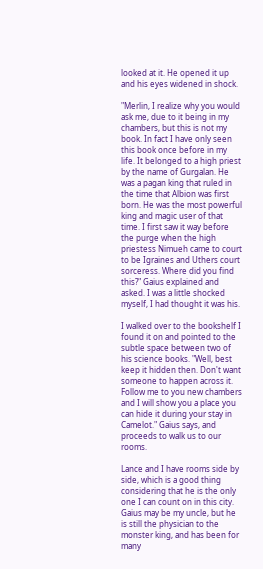looked at it. He opened it up and his eyes widened in shock.

"Merlin, I realize why you would ask me, due to it being in my chambers, but this is not my book. In fact I have only seen this book once before in my life. It belonged to a high priest by the name of Gurgalan. He was a pagan king that ruled in the time that Albion was first born. He was the most powerful king and magic user of that time. I first saw it way before the purge when the high priestess Nimueh came to court to be Igraines and Uthers court sorceress. Where did you find this?" Gaius explained and asked. I was a little shocked myself, I had thought it was his.

I walked over to the bookshelf I found it on and pointed to the subtle space between two of his science books. "Well, best keep it hidden then. Don't want someone to happen across it. Follow me to you new chambers and I will show you a place you can hide it during your stay in Camelot." Gaius says, and proceeds to walk us to our rooms.

Lance and I have rooms side by side, which is a good thing considering that he is the only one I can count on in this city. Gaius may be my uncle, but he is still the physician to the monster king, and has been for many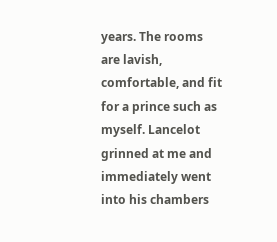years. The rooms are lavish, comfortable, and fit for a prince such as myself. Lancelot grinned at me and immediately went into his chambers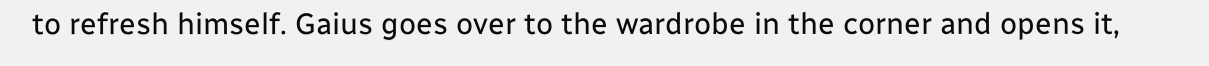to refresh himself. Gaius goes over to the wardrobe in the corner and opens it,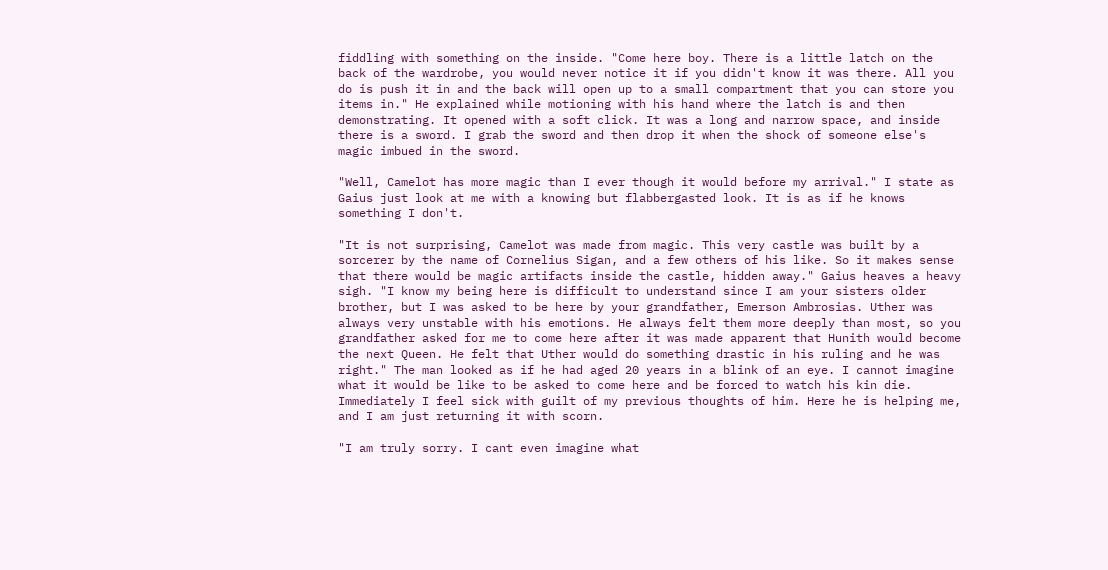fiddling with something on the inside. "Come here boy. There is a little latch on the back of the wardrobe, you would never notice it if you didn't know it was there. All you do is push it in and the back will open up to a small compartment that you can store you items in." He explained while motioning with his hand where the latch is and then demonstrating. It opened with a soft click. It was a long and narrow space, and inside there is a sword. I grab the sword and then drop it when the shock of someone else's magic imbued in the sword.

"Well, Camelot has more magic than I ever though it would before my arrival." I state as Gaius just look at me with a knowing but flabbergasted look. It is as if he knows something I don't.

"It is not surprising, Camelot was made from magic. This very castle was built by a sorcerer by the name of Cornelius Sigan, and a few others of his like. So it makes sense that there would be magic artifacts inside the castle, hidden away." Gaius heaves a heavy sigh. "I know my being here is difficult to understand since I am your sisters older brother, but I was asked to be here by your grandfather, Emerson Ambrosias. Uther was always very unstable with his emotions. He always felt them more deeply than most, so you grandfather asked for me to come here after it was made apparent that Hunith would become the next Queen. He felt that Uther would do something drastic in his ruling and he was right." The man looked as if he had aged 20 years in a blink of an eye. I cannot imagine what it would be like to be asked to come here and be forced to watch his kin die. Immediately I feel sick with guilt of my previous thoughts of him. Here he is helping me, and I am just returning it with scorn.

"I am truly sorry. I cant even imagine what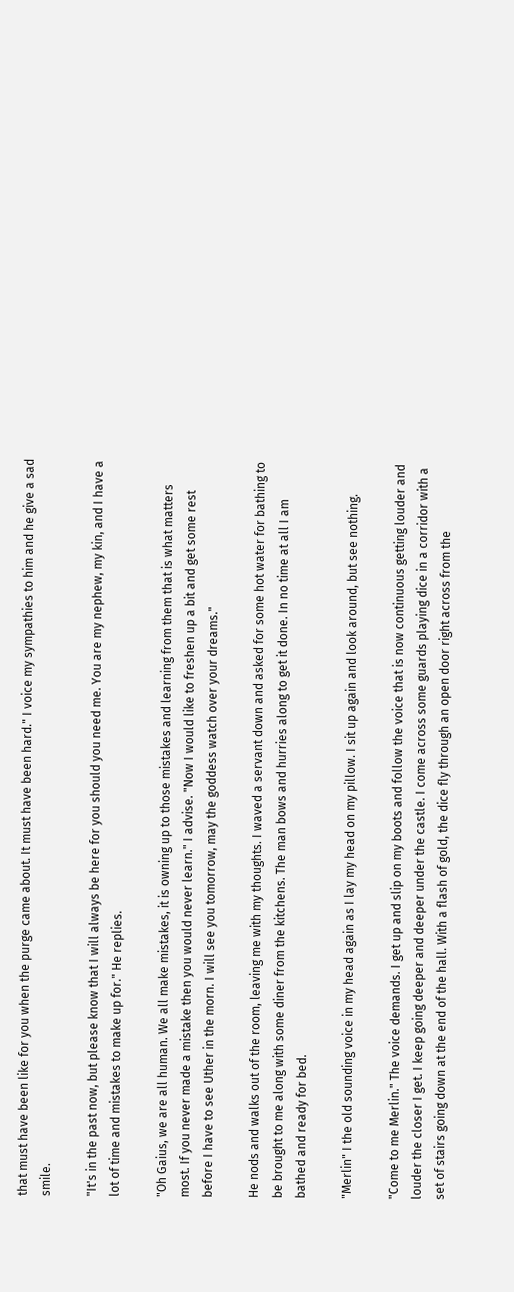that must have been like for you when the purge came about. It must have been hard." I voice my sympathies to him and he give a sad smile.

"It's in the past now, but please know that I will always be here for you should you need me. You are my nephew, my kin, and I have a lot of time and mistakes to make up for." He replies.

"Oh Gaius, we are all human. We all make mistakes, it is owning up to those mistakes and learning from them that is what matters most. If you never made a mistake then you would never learn." I advise. "Now I would like to freshen up a bit and get some rest before I have to see Uther in the morn. I will see you tomorrow, may the goddess watch over your dreams."

He nods and walks out of the room, leaving me with my thoughts. I waved a servant down and asked for some hot water for bathing to be brought to me along with some diner from the kitchens. The man bows and hurries along to get it done. In no time at all I am bathed and ready for bed.

"Merlin" I the old sounding voice in my head again as I lay my head on my pillow. I sit up again and look around, but see nothing.

"Come to me Merlin." The voice demands. I get up and slip on my boots and follow the voice that is now continuous getting louder and louder the closer I get. I keep going deeper and deeper under the castle. I come across some guards playing dice in a corridor with a set of stairs going down at the end of the hall. With a flash of gold, the dice fly through an open door right across from the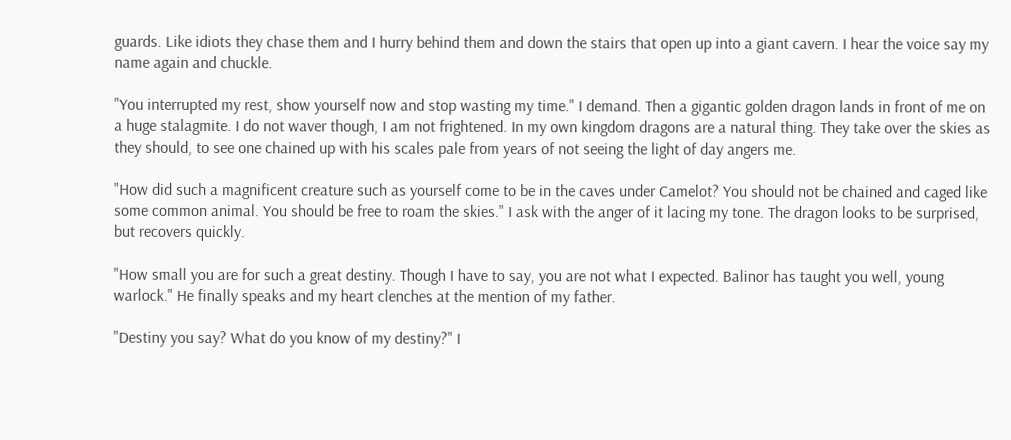guards. Like idiots they chase them and I hurry behind them and down the stairs that open up into a giant cavern. I hear the voice say my name again and chuckle.

"You interrupted my rest, show yourself now and stop wasting my time." I demand. Then a gigantic golden dragon lands in front of me on a huge stalagmite. I do not waver though, I am not frightened. In my own kingdom dragons are a natural thing. They take over the skies as they should, to see one chained up with his scales pale from years of not seeing the light of day angers me.

"How did such a magnificent creature such as yourself come to be in the caves under Camelot? You should not be chained and caged like some common animal. You should be free to roam the skies." I ask with the anger of it lacing my tone. The dragon looks to be surprised, but recovers quickly.

"How small you are for such a great destiny. Though I have to say, you are not what I expected. Balinor has taught you well, young warlock." He finally speaks and my heart clenches at the mention of my father.

"Destiny you say? What do you know of my destiny?" I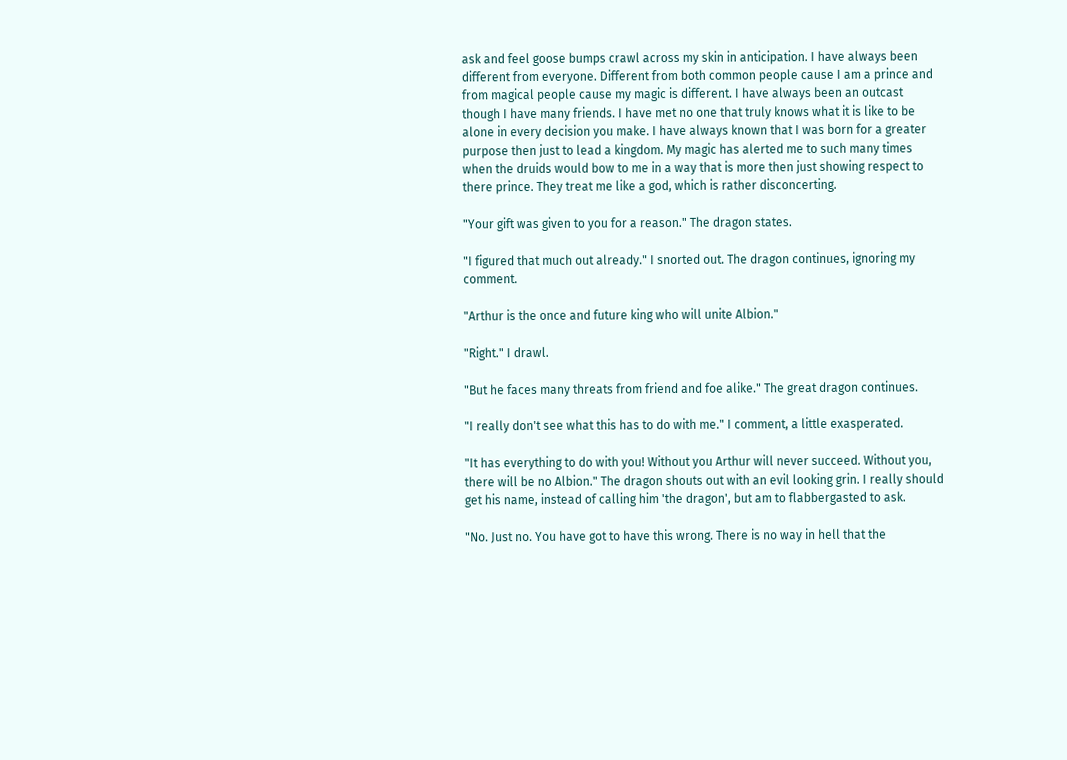ask and feel goose bumps crawl across my skin in anticipation. I have always been different from everyone. Different from both common people cause I am a prince and from magical people cause my magic is different. I have always been an outcast though I have many friends. I have met no one that truly knows what it is like to be alone in every decision you make. I have always known that I was born for a greater purpose then just to lead a kingdom. My magic has alerted me to such many times when the druids would bow to me in a way that is more then just showing respect to there prince. They treat me like a god, which is rather disconcerting.

"Your gift was given to you for a reason." The dragon states.

"I figured that much out already." I snorted out. The dragon continues, ignoring my comment.

"Arthur is the once and future king who will unite Albion."

"Right." I drawl.

"But he faces many threats from friend and foe alike." The great dragon continues.

"I really don't see what this has to do with me." I comment, a little exasperated.

"It has everything to do with you! Without you Arthur will never succeed. Without you, there will be no Albion." The dragon shouts out with an evil looking grin. I really should get his name, instead of calling him 'the dragon', but am to flabbergasted to ask.

"No. Just no. You have got to have this wrong. There is no way in hell that the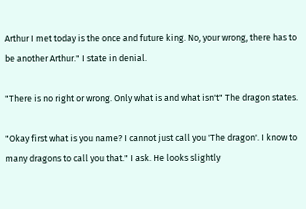Arthur I met today is the once and future king. No, your wrong, there has to be another Arthur." I state in denial.

"There is no right or wrong. Only what is and what isn't" The dragon states.

"Okay first what is you name? I cannot just call you 'The dragon'. I know to many dragons to call you that." I ask. He looks slightly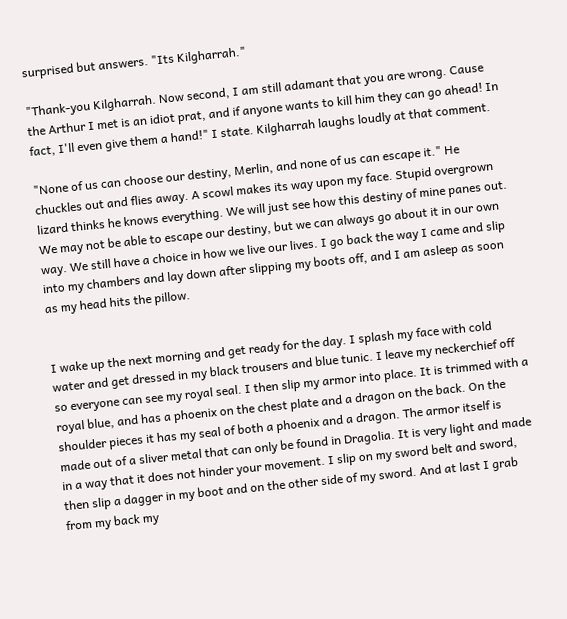surprised but answers. "Its Kilgharrah."

"Thank-you Kilgharrah. Now second, I am still adamant that you are wrong. Cause the Arthur I met is an idiot prat, and if anyone wants to kill him they can go ahead! In fact, I'll even give them a hand!" I state. Kilgharrah laughs loudly at that comment.

"None of us can choose our destiny, Merlin, and none of us can escape it." He chuckles out and flies away. A scowl makes its way upon my face. Stupid overgrown lizard thinks he knows everything. We will just see how this destiny of mine panes out. We may not be able to escape our destiny, but we can always go about it in our own way. We still have a choice in how we live our lives. I go back the way I came and slip into my chambers and lay down after slipping my boots off, and I am asleep as soon as my head hits the pillow.


I wake up the next morning and get ready for the day. I splash my face with cold water and get dressed in my black trousers and blue tunic. I leave my neckerchief off so everyone can see my royal seal. I then slip my armor into place. It is trimmed with a royal blue, and has a phoenix on the chest plate and a dragon on the back. On the shoulder pieces it has my seal of both a phoenix and a dragon. The armor itself is made out of a sliver metal that can only be found in Dragolia. It is very light and made in a way that it does not hinder your movement. I slip on my sword belt and sword, then slip a dagger in my boot and on the other side of my sword. And at last I grab from my back my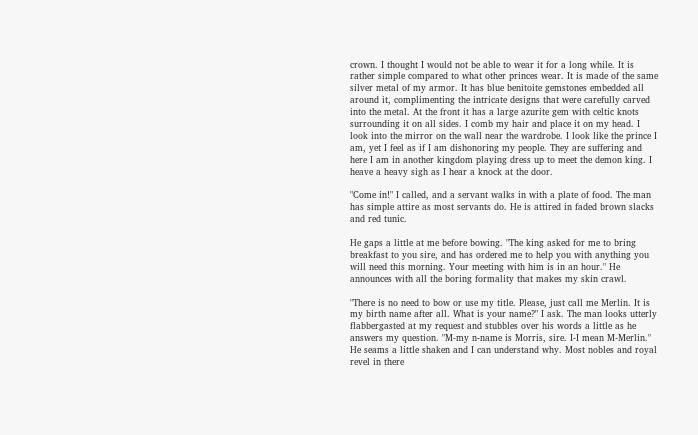crown. I thought I would not be able to wear it for a long while. It is rather simple compared to what other princes wear. It is made of the same silver metal of my armor. It has blue benitoite gemstones embedded all around it, complimenting the intricate designs that were carefully carved into the metal. At the front it has a large azurite gem with celtic knots surrounding it on all sides. I comb my hair and place it on my head. I look into the mirror on the wall near the wardrobe. I look like the prince I am, yet I feel as if I am dishonoring my people. They are suffering and here I am in another kingdom playing dress up to meet the demon king. I heave a heavy sigh as I hear a knock at the door.

"Come in!" I called, and a servant walks in with a plate of food. The man has simple attire as most servants do. He is attired in faded brown slacks and red tunic.

He gaps a little at me before bowing. "The king asked for me to bring breakfast to you sire, and has ordered me to help you with anything you will need this morning. Your meeting with him is in an hour." He announces with all the boring formality that makes my skin crawl.

"There is no need to bow or use my title. Please, just call me Merlin. It is my birth name after all. What is your name?" I ask. The man looks utterly flabbergasted at my request and stubbles over his words a little as he answers my question. "M-my n-name is Morris, sire. I-I mean M-Merlin." He seams a little shaken and I can understand why. Most nobles and royal revel in there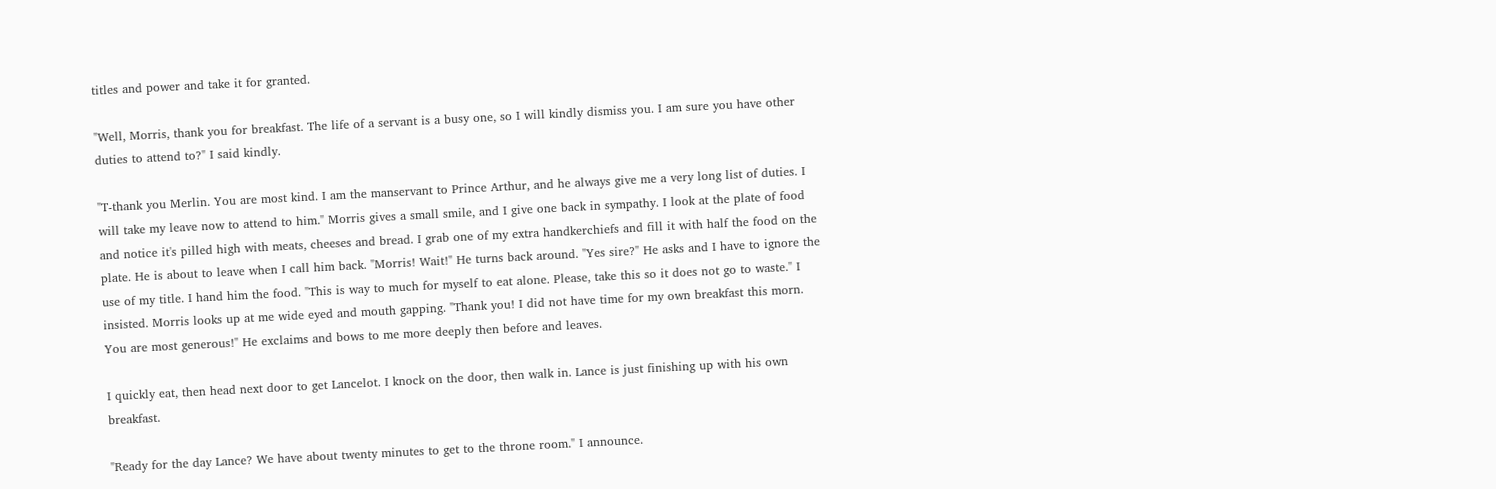titles and power and take it for granted.

"Well, Morris, thank you for breakfast. The life of a servant is a busy one, so I will kindly dismiss you. I am sure you have other duties to attend to?" I said kindly.

"T-thank you Merlin. You are most kind. I am the manservant to Prince Arthur, and he always give me a very long list of duties. I will take my leave now to attend to him." Morris gives a small smile, and I give one back in sympathy. I look at the plate of food and notice it's pilled high with meats, cheeses and bread. I grab one of my extra handkerchiefs and fill it with half the food on the plate. He is about to leave when I call him back. "Morris! Wait!" He turns back around. "Yes sire?" He asks and I have to ignore the use of my title. I hand him the food. "This is way to much for myself to eat alone. Please, take this so it does not go to waste." I insisted. Morris looks up at me wide eyed and mouth gapping. "Thank you! I did not have time for my own breakfast this morn. You are most generous!" He exclaims and bows to me more deeply then before and leaves.

I quickly eat, then head next door to get Lancelot. I knock on the door, then walk in. Lance is just finishing up with his own breakfast.

"Ready for the day Lance? We have about twenty minutes to get to the throne room." I announce.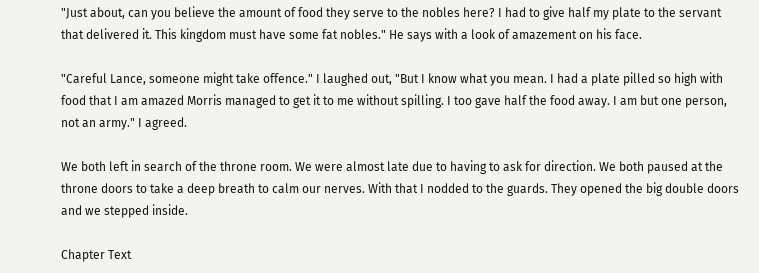"Just about, can you believe the amount of food they serve to the nobles here? I had to give half my plate to the servant that delivered it. This kingdom must have some fat nobles." He says with a look of amazement on his face.

"Careful Lance, someone might take offence." I laughed out, "But I know what you mean. I had a plate pilled so high with food that I am amazed Morris managed to get it to me without spilling. I too gave half the food away. I am but one person, not an army." I agreed.

We both left in search of the throne room. We were almost late due to having to ask for direction. We both paused at the throne doors to take a deep breath to calm our nerves. With that I nodded to the guards. They opened the big double doors and we stepped inside.

Chapter Text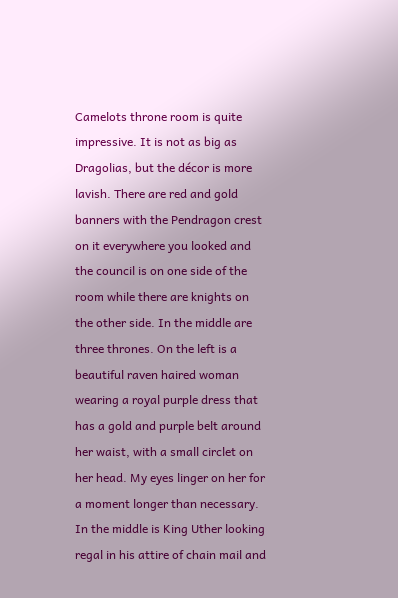Camelots throne room is quite impressive. It is not as big as Dragolias, but the décor is more lavish. There are red and gold banners with the Pendragon crest on it everywhere you looked and the council is on one side of the room while there are knights on the other side. In the middle are three thrones. On the left is a beautiful raven haired woman wearing a royal purple dress that has a gold and purple belt around her waist, with a small circlet on her head. My eyes linger on her for a moment longer than necessary. In the middle is King Uther looking regal in his attire of chain mail and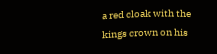a red cloak with the kings crown on his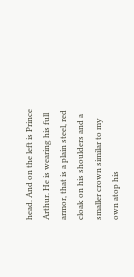head. And on the left is Prince Arthur. He is wearing his full armor, that is a plain steel, red cloak on his shoulders and a smaller crown similar to my own atop his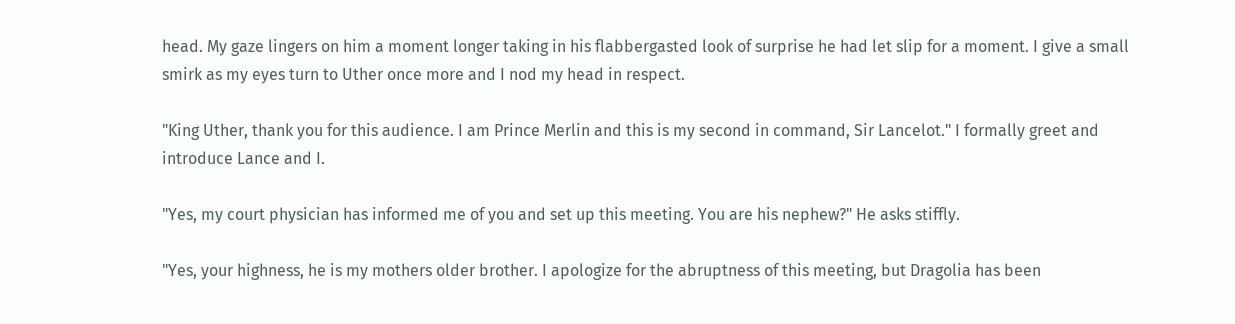head. My gaze lingers on him a moment longer taking in his flabbergasted look of surprise he had let slip for a moment. I give a small smirk as my eyes turn to Uther once more and I nod my head in respect.

"King Uther, thank you for this audience. I am Prince Merlin and this is my second in command, Sir Lancelot." I formally greet and introduce Lance and I.

"Yes, my court physician has informed me of you and set up this meeting. You are his nephew?" He asks stiffly.

"Yes, your highness, he is my mothers older brother. I apologize for the abruptness of this meeting, but Dragolia has been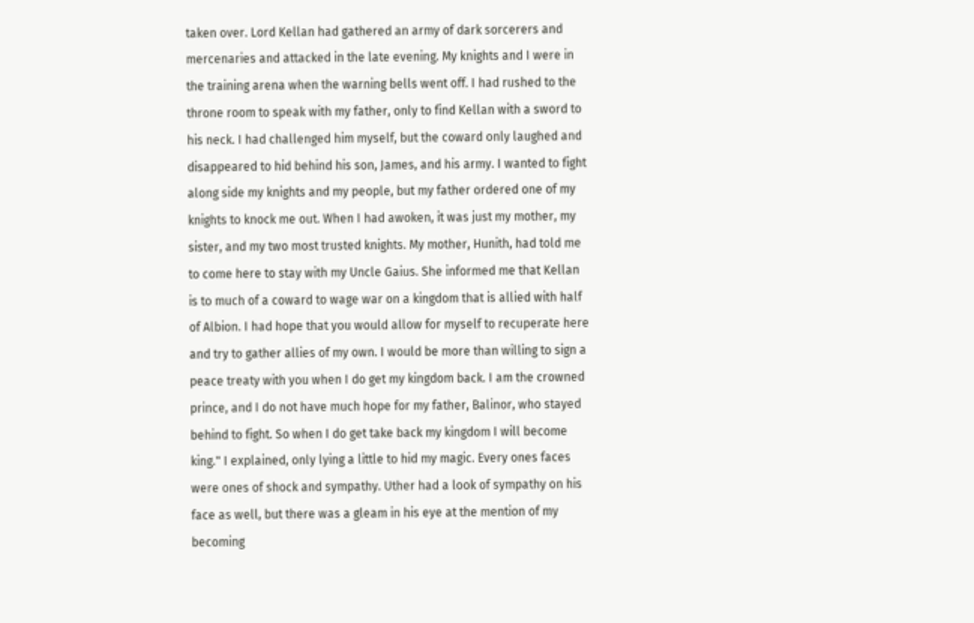taken over. Lord Kellan had gathered an army of dark sorcerers and mercenaries and attacked in the late evening. My knights and I were in the training arena when the warning bells went off. I had rushed to the throne room to speak with my father, only to find Kellan with a sword to his neck. I had challenged him myself, but the coward only laughed and disappeared to hid behind his son, James, and his army. I wanted to fight along side my knights and my people, but my father ordered one of my knights to knock me out. When I had awoken, it was just my mother, my sister, and my two most trusted knights. My mother, Hunith, had told me to come here to stay with my Uncle Gaius. She informed me that Kellan is to much of a coward to wage war on a kingdom that is allied with half of Albion. I had hope that you would allow for myself to recuperate here and try to gather allies of my own. I would be more than willing to sign a peace treaty with you when I do get my kingdom back. I am the crowned prince, and I do not have much hope for my father, Balinor, who stayed behind to fight. So when I do get take back my kingdom I will become king." I explained, only lying a little to hid my magic. Every ones faces were ones of shock and sympathy. Uther had a look of sympathy on his face as well, but there was a gleam in his eye at the mention of my becoming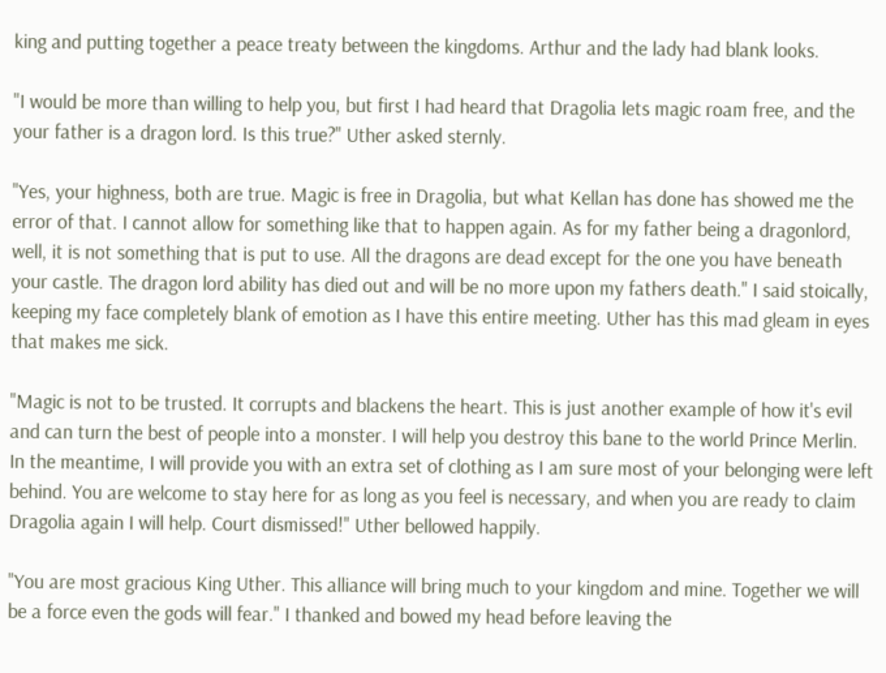king and putting together a peace treaty between the kingdoms. Arthur and the lady had blank looks.

"I would be more than willing to help you, but first I had heard that Dragolia lets magic roam free, and the your father is a dragon lord. Is this true?" Uther asked sternly.

"Yes, your highness, both are true. Magic is free in Dragolia, but what Kellan has done has showed me the error of that. I cannot allow for something like that to happen again. As for my father being a dragonlord, well, it is not something that is put to use. All the dragons are dead except for the one you have beneath your castle. The dragon lord ability has died out and will be no more upon my fathers death." I said stoically, keeping my face completely blank of emotion as I have this entire meeting. Uther has this mad gleam in eyes that makes me sick.

"Magic is not to be trusted. It corrupts and blackens the heart. This is just another example of how it's evil and can turn the best of people into a monster. I will help you destroy this bane to the world Prince Merlin. In the meantime, I will provide you with an extra set of clothing as I am sure most of your belonging were left behind. You are welcome to stay here for as long as you feel is necessary, and when you are ready to claim Dragolia again I will help. Court dismissed!" Uther bellowed happily.

"You are most gracious King Uther. This alliance will bring much to your kingdom and mine. Together we will be a force even the gods will fear." I thanked and bowed my head before leaving the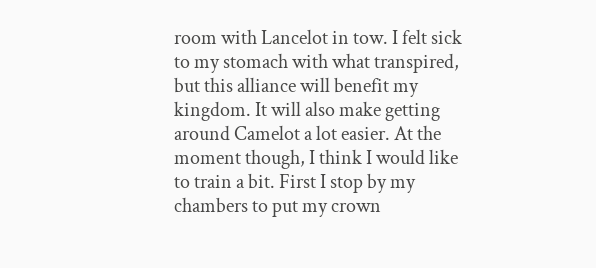room with Lancelot in tow. I felt sick to my stomach with what transpired, but this alliance will benefit my kingdom. It will also make getting around Camelot a lot easier. At the moment though, I think I would like to train a bit. First I stop by my chambers to put my crown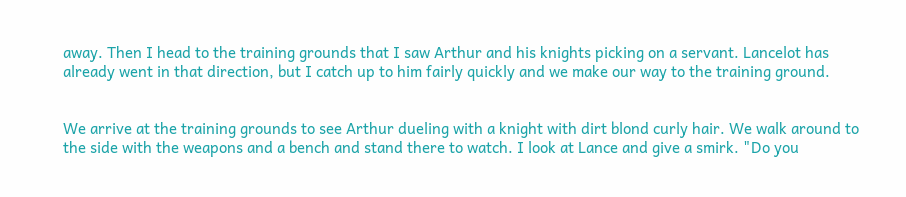away. Then I head to the training grounds that I saw Arthur and his knights picking on a servant. Lancelot has already went in that direction, but I catch up to him fairly quickly and we make our way to the training ground.


We arrive at the training grounds to see Arthur dueling with a knight with dirt blond curly hair. We walk around to the side with the weapons and a bench and stand there to watch. I look at Lance and give a smirk. "Do you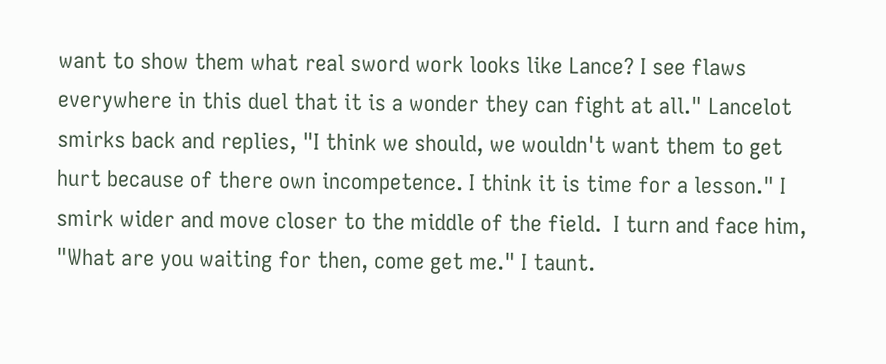want to show them what real sword work looks like Lance? I see flaws everywhere in this duel that it is a wonder they can fight at all." Lancelot smirks back and replies, "I think we should, we wouldn't want them to get hurt because of there own incompetence. I think it is time for a lesson." I smirk wider and move closer to the middle of the field.  I turn and face him, "What are you waiting for then, come get me." I taunt.